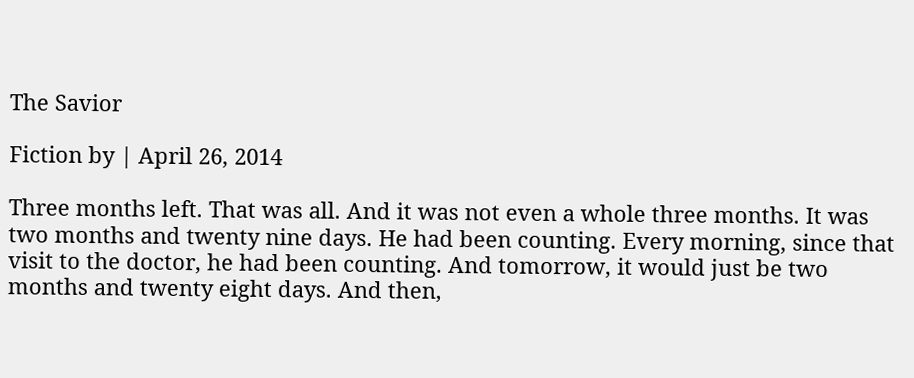The Savior

Fiction by | April 26, 2014

Three months left. That was all. And it was not even a whole three months. It was two months and twenty nine days. He had been counting. Every morning, since that visit to the doctor, he had been counting. And tomorrow, it would just be two months and twenty eight days. And then,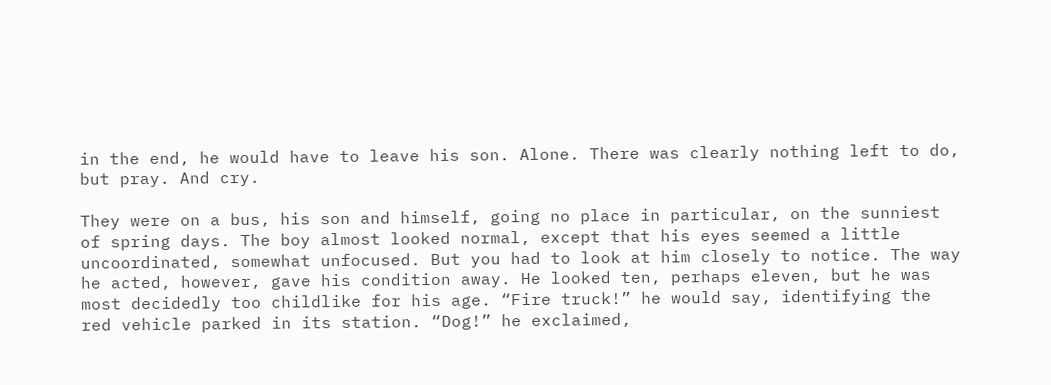in the end, he would have to leave his son. Alone. There was clearly nothing left to do, but pray. And cry.

They were on a bus, his son and himself, going no place in particular, on the sunniest of spring days. The boy almost looked normal, except that his eyes seemed a little uncoordinated, somewhat unfocused. But you had to look at him closely to notice. The way he acted, however, gave his condition away. He looked ten, perhaps eleven, but he was most decidedly too childlike for his age. “Fire truck!” he would say, identifying the red vehicle parked in its station. “Dog!” he exclaimed,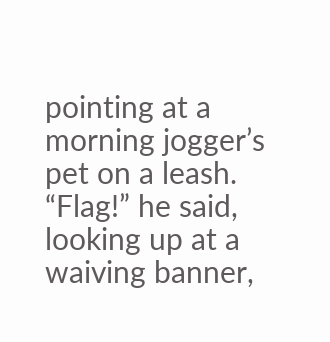pointing at a morning jogger’s pet on a leash. “Flag!” he said, looking up at a waiving banner,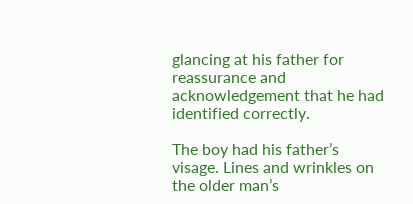glancing at his father for reassurance and acknowledgement that he had identified correctly.

The boy had his father’s visage. Lines and wrinkles on the older man’s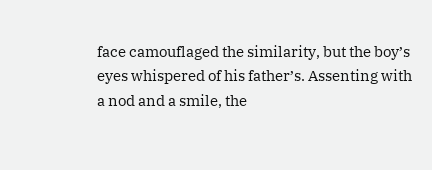face camouflaged the similarity, but the boy’s eyes whispered of his father’s. Assenting with a nod and a smile, the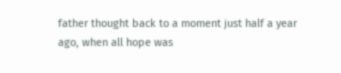father thought back to a moment just half a year ago, when all hope was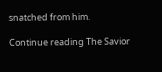snatched from him.

Continue reading The Savior